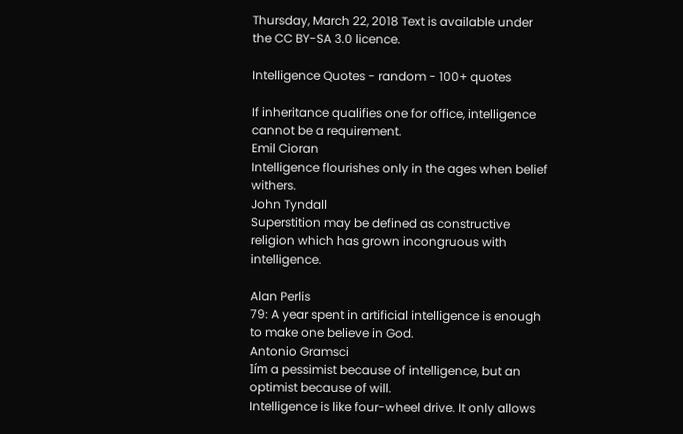Thursday, March 22, 2018 Text is available under the CC BY-SA 3.0 licence.

Intelligence Quotes - random - 100+ quotes

If inheritance qualifies one for office, intelligence cannot be a requirement.
Emil Cioran
Intelligence flourishes only in the ages when belief withers.
John Tyndall
Superstition may be defined as constructive religion which has grown incongruous with intelligence.

Alan Perlis
79: A year spent in artificial intelligence is enough to make one believe in God.
Antonio Gramsci
Iím a pessimist because of intelligence, but an optimist because of will.
Intelligence is like four-wheel drive. It only allows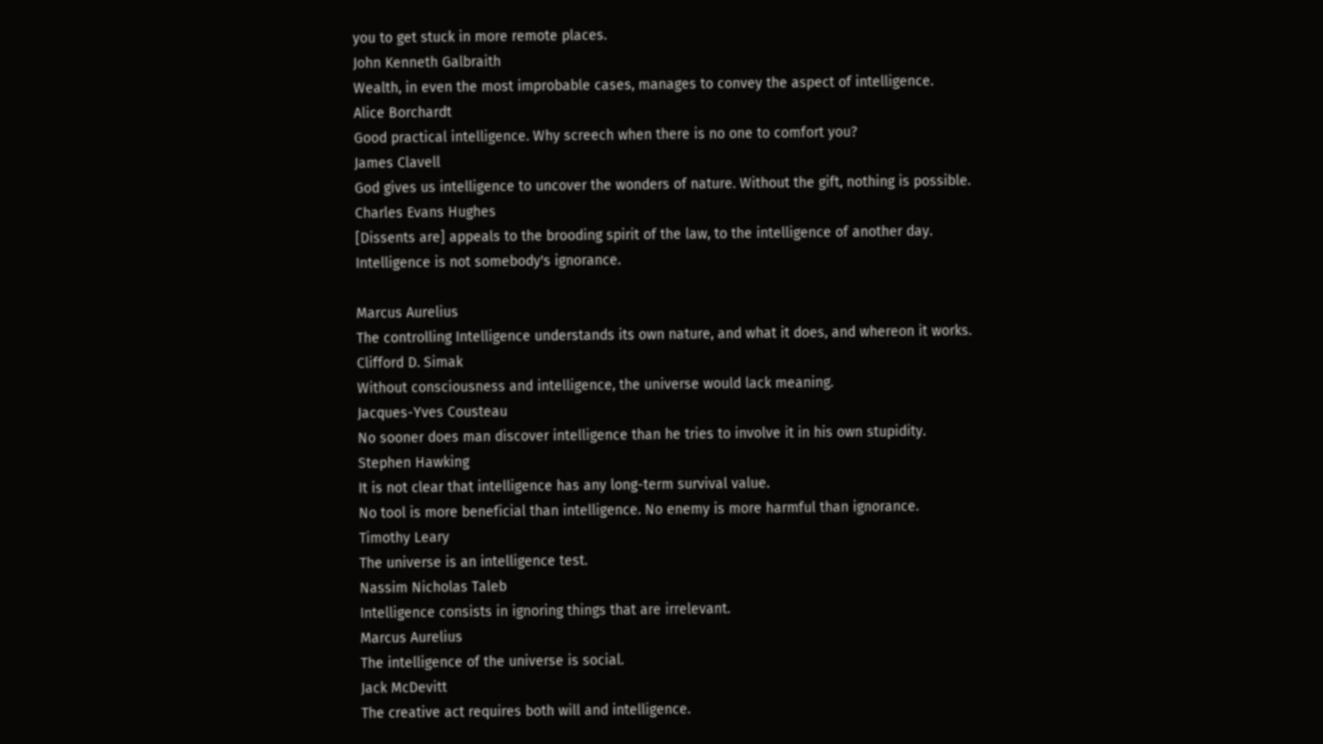you to get stuck in more remote places.
John Kenneth Galbraith
Wealth, in even the most improbable cases, manages to convey the aspect of intelligence.
Alice Borchardt
Good practical intelligence. Why screech when there is no one to comfort you?
James Clavell
God gives us intelligence to uncover the wonders of nature. Without the gift, nothing is possible.
Charles Evans Hughes
[Dissents are] appeals to the brooding spirit of the law, to the intelligence of another day.
Intelligence is not somebody's ignorance.

Marcus Aurelius
The controlling Intelligence understands its own nature, and what it does, and whereon it works.
Clifford D. Simak
Without consciousness and intelligence, the universe would lack meaning.
Jacques-Yves Cousteau
No sooner does man discover intelligence than he tries to involve it in his own stupidity.
Stephen Hawking
It is not clear that intelligence has any long-term survival value.
No tool is more beneficial than intelligence. No enemy is more harmful than ignorance.
Timothy Leary
The universe is an intelligence test.
Nassim Nicholas Taleb
Intelligence consists in ignoring things that are irrelevant.
Marcus Aurelius
The intelligence of the universe is social.
Jack McDevitt
The creative act requires both will and intelligence.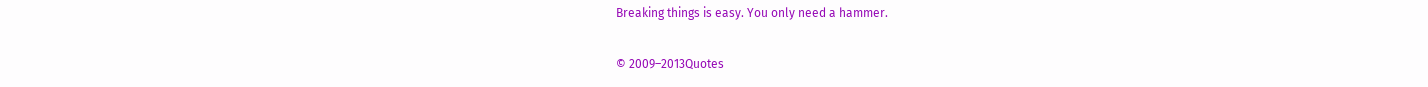Breaking things is easy. You only need a hammer.

© 2009–2013Quotes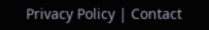Privacy Policy | Contact